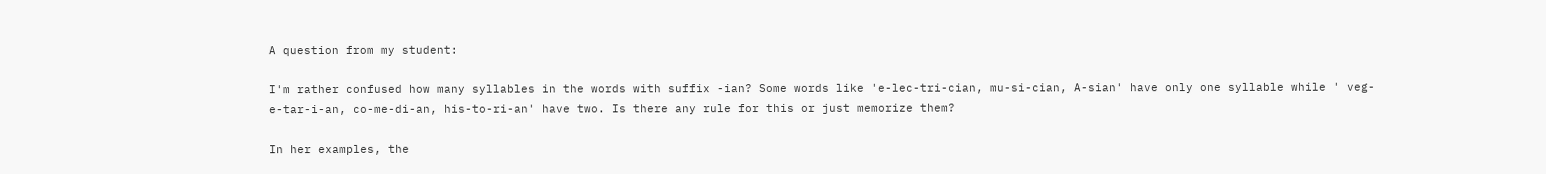A question from my student:

I'm rather confused how many syllables in the words with suffix -ian? Some words like 'e-lec-tri-cian, mu-si-cian, A-sian' have only one syllable while ' veg-e-tar-i-an, co-me-di-an, his-to-ri-an' have two. Is there any rule for this or just memorize them?

In her examples, the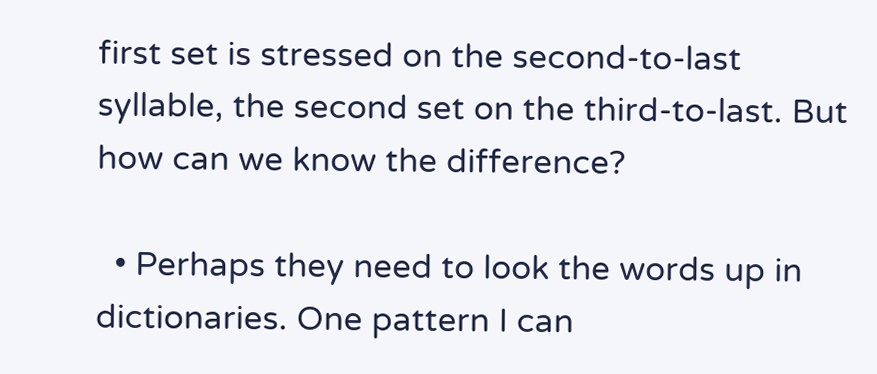first set is stressed on the second-to-last syllable, the second set on the third-to-last. But how can we know the difference?

  • Perhaps they need to look the words up in dictionaries. One pattern I can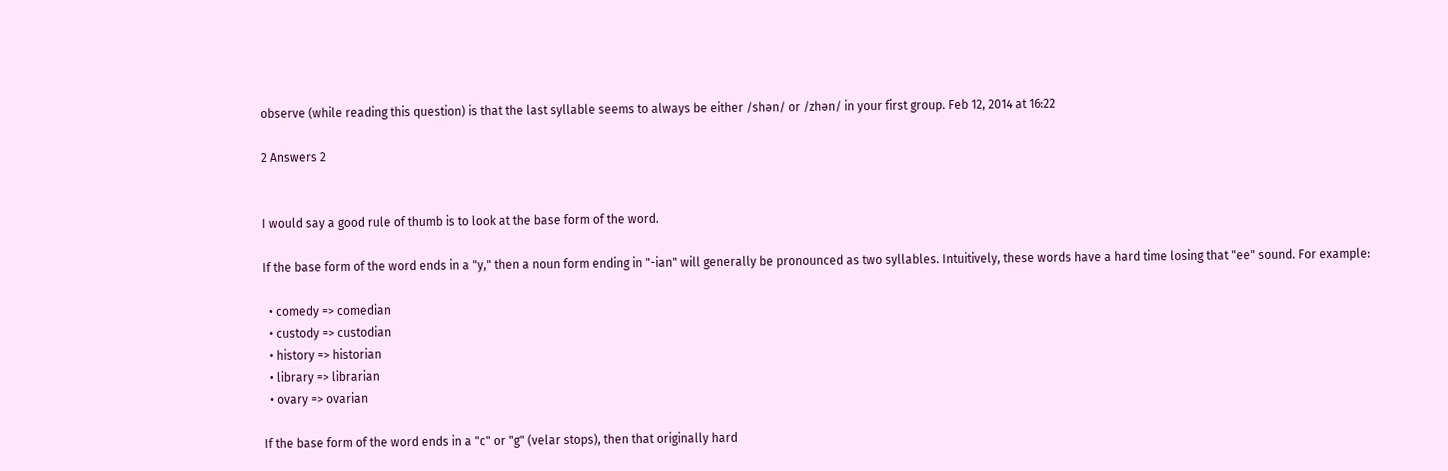observe (while reading this question) is that the last syllable seems to always be either /shən/ or /zhən/ in your first group. Feb 12, 2014 at 16:22

2 Answers 2


I would say a good rule of thumb is to look at the base form of the word.

If the base form of the word ends in a "y," then a noun form ending in "-ian" will generally be pronounced as two syllables. Intuitively, these words have a hard time losing that "ee" sound. For example:

  • comedy => comedian
  • custody => custodian
  • history => historian
  • library => librarian
  • ovary => ovarian

If the base form of the word ends in a "c" or "g" (velar stops), then that originally hard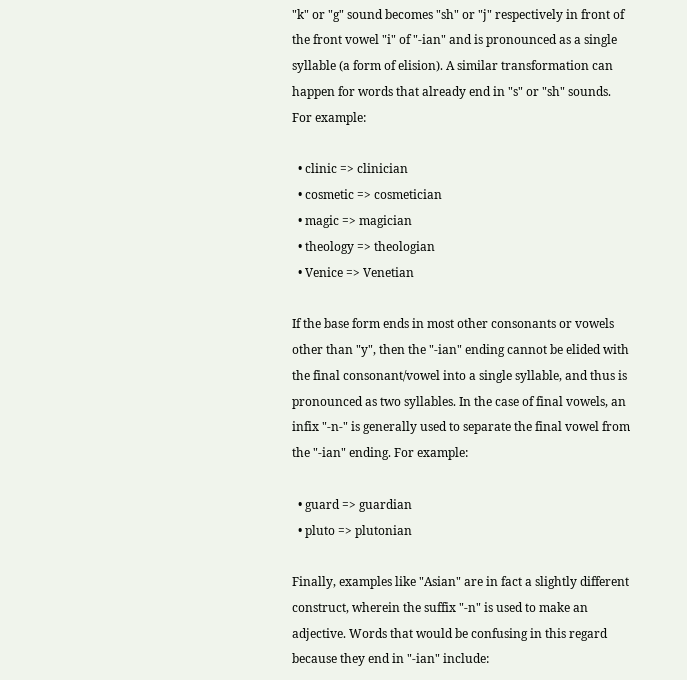"k" or "g" sound becomes "sh" or "j" respectively in front of the front vowel "i" of "-ian" and is pronounced as a single syllable (a form of elision). A similar transformation can happen for words that already end in "s" or "sh" sounds. For example:

  • clinic => clinician
  • cosmetic => cosmetician
  • magic => magician
  • theology => theologian
  • Venice => Venetian

If the base form ends in most other consonants or vowels other than "y", then the "-ian" ending cannot be elided with the final consonant/vowel into a single syllable, and thus is pronounced as two syllables. In the case of final vowels, an infix "-n-" is generally used to separate the final vowel from the "-ian" ending. For example:

  • guard => guardian
  • pluto => plutonian

Finally, examples like "Asian" are in fact a slightly different construct, wherein the suffix "-n" is used to make an adjective. Words that would be confusing in this regard because they end in "-ian" include: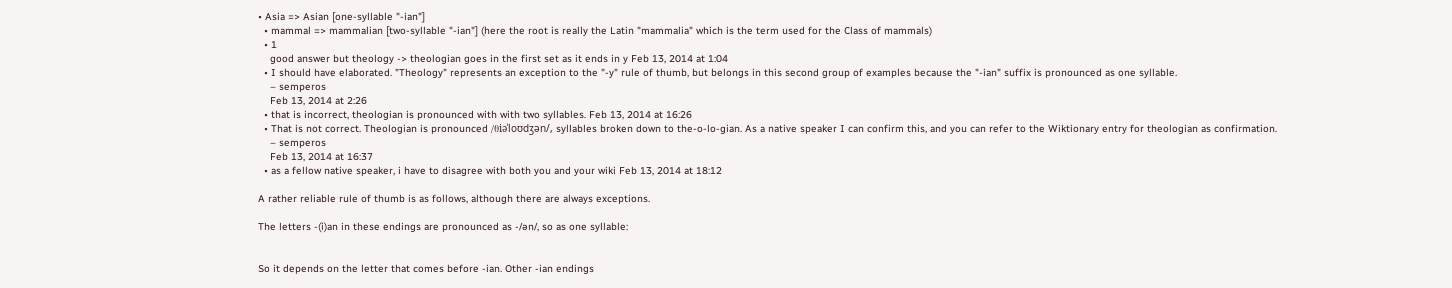• Asia => Asian [one-syllable "-ian"]
  • mammal => mammalian [two-syllable "-ian"] (here the root is really the Latin "mammalia" which is the term used for the Class of mammals)
  • 1
    good answer but theology -> theologian goes in the first set as it ends in y Feb 13, 2014 at 1:04
  • I should have elaborated. "Theology" represents an exception to the "-y" rule of thumb, but belongs in this second group of examples because the "-ian" suffix is pronounced as one syllable.
    – semperos
    Feb 13, 2014 at 2:26
  • that is incorrect, theologian is pronounced with with two syllables. Feb 13, 2014 at 16:26
  • That is not correct. Theologian is pronounced /θiəˈloʊdʒən/, syllables broken down to the-o-lo-gian. As a native speaker I can confirm this, and you can refer to the Wiktionary entry for theologian as confirmation.
    – semperos
    Feb 13, 2014 at 16:37
  • as a fellow native speaker, i have to disagree with both you and your wiki Feb 13, 2014 at 18:12

A rather reliable rule of thumb is as follows, although there are always exceptions.

The letters -(i)an in these endings are pronounced as -/ən/, so as one syllable:


So it depends on the letter that comes before -ian. Other -ian endings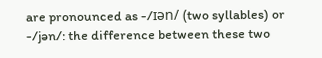are pronounced as -/ɪən/ (two syllables) or -/jən/: the difference between these two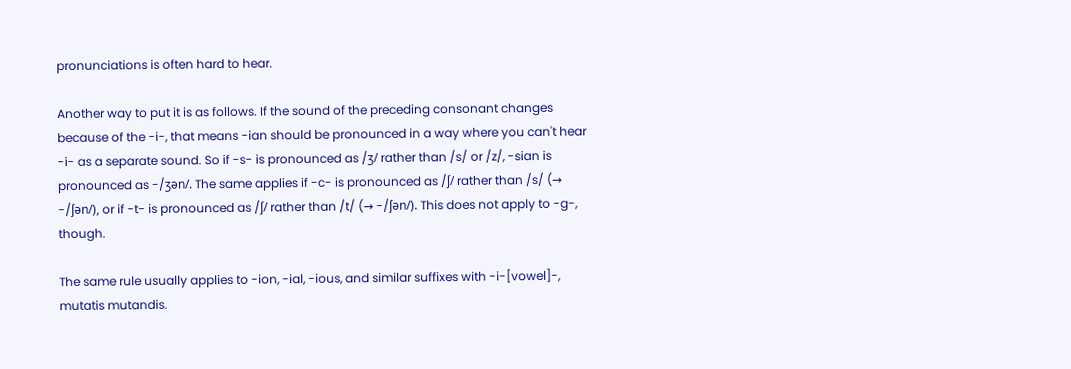pronunciations is often hard to hear.

Another way to put it is as follows. If the sound of the preceding consonant changes because of the -i-, that means -ian should be pronounced in a way where you can't hear -i- as a separate sound. So if -s- is pronounced as /ʒ/ rather than /s/ or /z/, -sian is pronounced as -/ʒən/. The same applies if -c- is pronounced as /ʃ/ rather than /s/ (→ -/ʃən/), or if -t- is pronounced as /ʃ/ rather than /t/ (→ -/ʃən/). This does not apply to -g-, though.

The same rule usually applies to -ion, -ial, -ious, and similar suffixes with -i-[vowel]-, mutatis mutandis.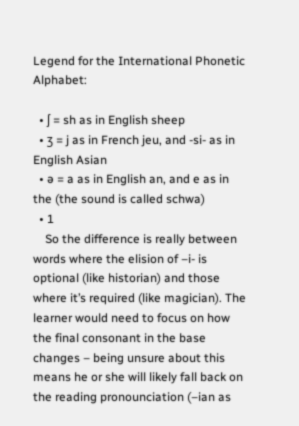Legend for the International Phonetic Alphabet:

  • ʃ = sh as in English sheep
  • ʒ = j as in French jeu, and -si- as in English Asian
  • ə = a as in English an, and e as in the (the sound is called schwa)
  • 1
    So the difference is really between words where the elision of –i- is optional (like historian) and those where it’s required (like magician). The learner would need to focus on how the final consonant in the base changes – being unsure about this means he or she will likely fall back on the reading pronounciation (–ian as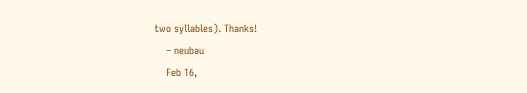two syllables). Thanks!
    – neubau
    Feb 16,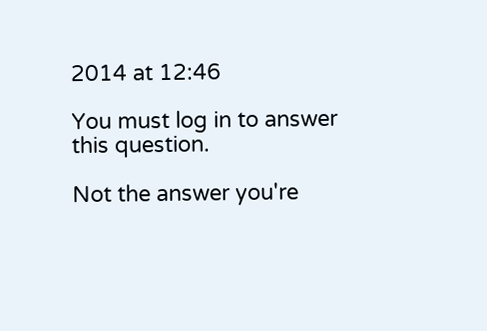2014 at 12:46

You must log in to answer this question.

Not the answer you're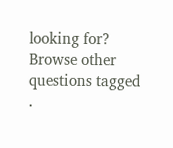looking for? Browse other questions tagged .